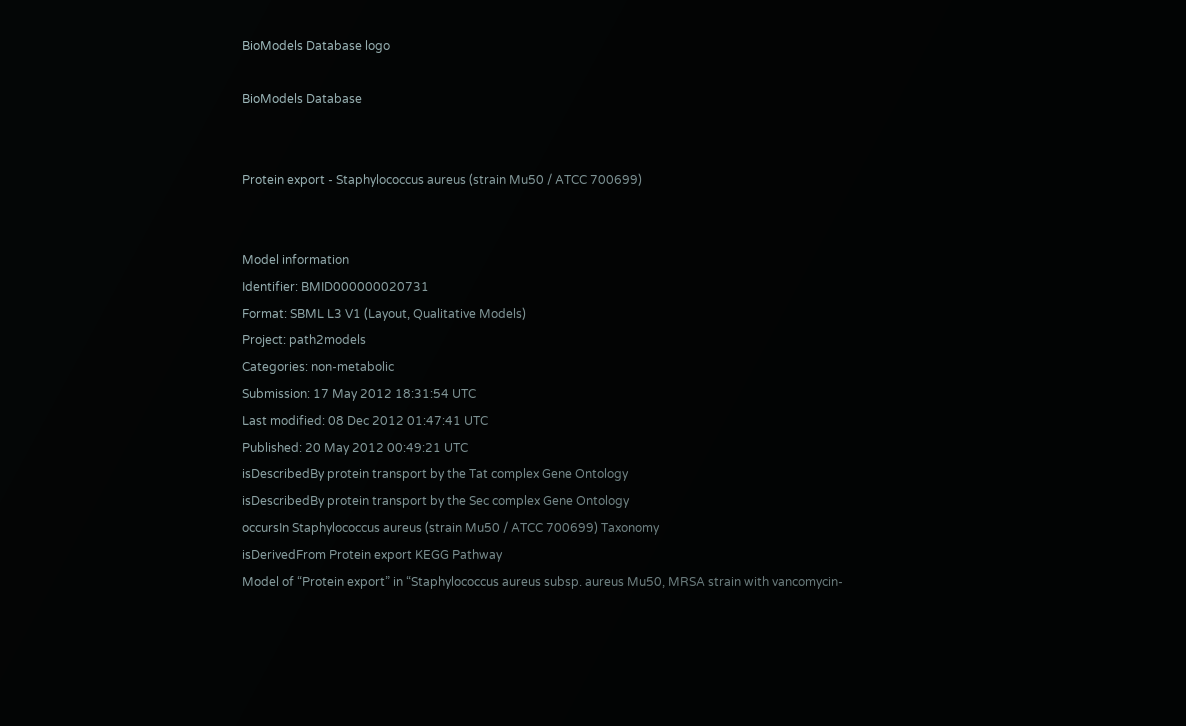BioModels Database logo

BioModels Database


Protein export - Staphylococcus aureus (strain Mu50 / ATCC 700699)


Model information
Identifier: BMID000000020731
Format: SBML L3 V1 (Layout, Qualitative Models)
Project: path2models
Categories: non-metabolic
Submission: 17 May 2012 18:31:54 UTC
Last modified: 08 Dec 2012 01:47:41 UTC
Published: 20 May 2012 00:49:21 UTC
isDescribedBy protein transport by the Tat complex Gene Ontology
isDescribedBy protein transport by the Sec complex Gene Ontology
occursIn Staphylococcus aureus (strain Mu50 / ATCC 700699) Taxonomy
isDerivedFrom Protein export KEGG Pathway
Model of “Protein export” in “Staphylococcus aureus subsp. aureus Mu50, MRSA strain with vancomycin-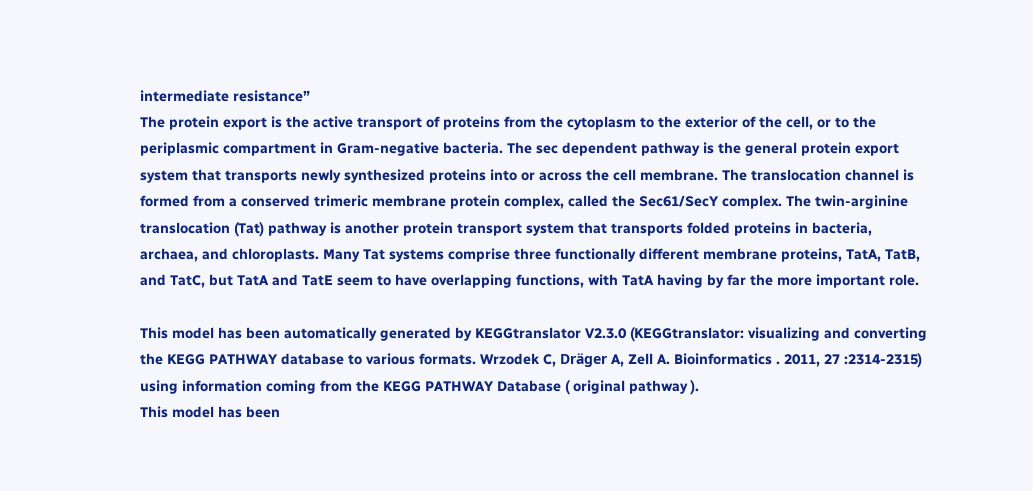intermediate resistance”
The protein export is the active transport of proteins from the cytoplasm to the exterior of the cell, or to the periplasmic compartment in Gram-negative bacteria. The sec dependent pathway is the general protein export system that transports newly synthesized proteins into or across the cell membrane. The translocation channel is formed from a conserved trimeric membrane protein complex, called the Sec61/SecY complex. The twin-arginine translocation (Tat) pathway is another protein transport system that transports folded proteins in bacteria, archaea, and chloroplasts. Many Tat systems comprise three functionally different membrane proteins, TatA, TatB, and TatC, but TatA and TatE seem to have overlapping functions, with TatA having by far the more important role.

This model has been automatically generated by KEGGtranslator V2.3.0 (KEGGtranslator: visualizing and converting the KEGG PATHWAY database to various formats. Wrzodek C, Dräger A, Zell A. Bioinformatics . 2011, 27 :2314-2315) using information coming from the KEGG PATHWAY Database ( original pathway ).
This model has been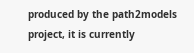produced by the path2models project, it is currently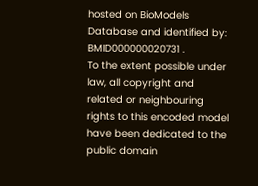hosted on BioModels Database and identified by: BMID000000020731 .
To the extent possible under law, all copyright and related or neighbouring rights to this encoded model have been dedicated to the public domain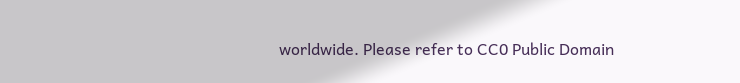worldwide. Please refer to CC0 Public Domain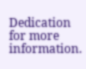Dedication for more information.